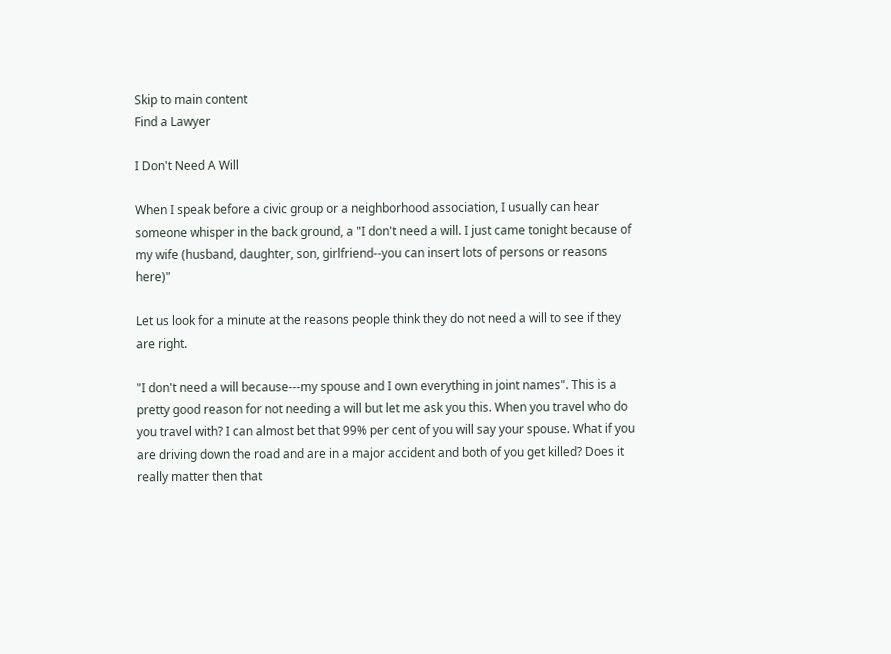Skip to main content
Find a Lawyer

I Don't Need A Will

When I speak before a civic group or a neighborhood association, I usually can hear someone whisper in the back ground, a "I don't need a will. I just came tonight because of my wife (husband, daughter, son, girlfriend--you can insert lots of persons or reasons here)"

Let us look for a minute at the reasons people think they do not need a will to see if they are right.

"I don't need a will because---my spouse and I own everything in joint names". This is a pretty good reason for not needing a will but let me ask you this. When you travel who do you travel with? I can almost bet that 99% per cent of you will say your spouse. What if you are driving down the road and are in a major accident and both of you get killed? Does it really matter then that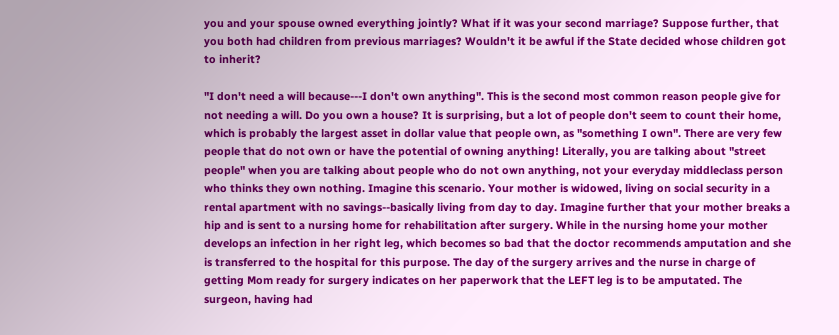you and your spouse owned everything jointly? What if it was your second marriage? Suppose further, that you both had children from previous marriages? Wouldn't it be awful if the State decided whose children got to inherit?

"I don't need a will because---I don't own anything". This is the second most common reason people give for not needing a will. Do you own a house? It is surprising, but a lot of people don't seem to count their home, which is probably the largest asset in dollar value that people own, as "something I own". There are very few people that do not own or have the potential of owning anything! Literally, you are talking about "street people" when you are talking about people who do not own anything, not your everyday middleclass person who thinks they own nothing. Imagine this scenario. Your mother is widowed, living on social security in a rental apartment with no savings--basically living from day to day. Imagine further that your mother breaks a hip and is sent to a nursing home for rehabilitation after surgery. While in the nursing home your mother develops an infection in her right leg, which becomes so bad that the doctor recommends amputation and she is transferred to the hospital for this purpose. The day of the surgery arrives and the nurse in charge of getting Mom ready for surgery indicates on her paperwork that the LEFT leg is to be amputated. The surgeon, having had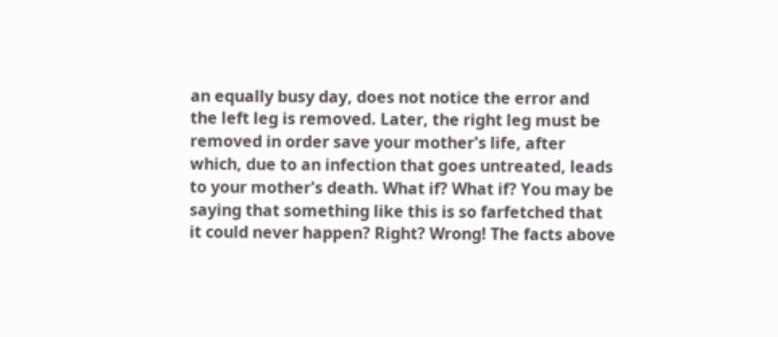an equally busy day, does not notice the error and the left leg is removed. Later, the right leg must be removed in order save your mother's life, after which, due to an infection that goes untreated, leads to your mother's death. What if? What if? You may be saying that something like this is so farfetched that it could never happen? Right? Wrong! The facts above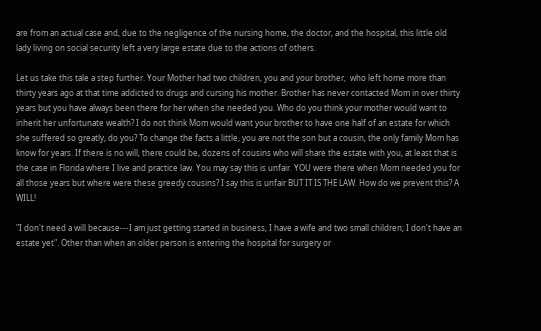are from an actual case and, due to the negligence of the nursing home, the doctor, and the hospital, this little old lady living on social security left a very large estate due to the actions of others.

Let us take this tale a step further. Your Mother had two children, you and your brother,  who left home more than thirty years ago at that time addicted to drugs and cursing his mother. Brother has never contacted Mom in over thirty years but you have always been there for her when she needed you. Who do you think your mother would want to inherit her unfortunate wealth? I do not think Mom would want your brother to have one half of an estate for which she suffered so greatly, do you? To change the facts a little, you are not the son but a cousin, the only family Mom has know for years. If there is no will, there could be, dozens of cousins who will share the estate with you, at least that is the case in Florida where I live and practice law. You may say this is unfair. YOU were there when Mom needed you for all those years but where were these greedy cousins? I say this is unfair BUT IT IS THE LAW. How do we prevent this? A WILL!

"I don't need a will because---I am just getting started in business, I have a wife and two small children; I don't have an estate yet". Other than when an older person is entering the hospital for surgery or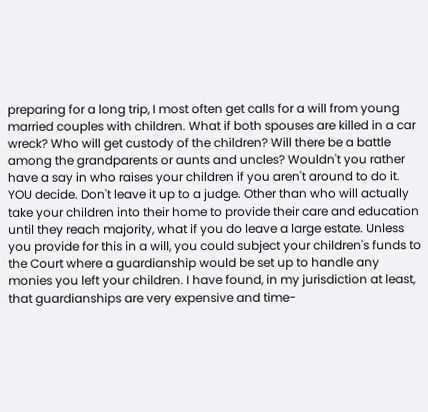preparing for a long trip, I most often get calls for a will from young married couples with children. What if both spouses are killed in a car wreck? Who will get custody of the children? Will there be a battle among the grandparents or aunts and uncles? Wouldn't you rather have a say in who raises your children if you aren't around to do it. YOU decide. Don't leave it up to a judge. Other than who will actually take your children into their home to provide their care and education until they reach majority, what if you do leave a large estate. Unless you provide for this in a will, you could subject your children's funds to the Court where a guardianship would be set up to handle any monies you left your children. I have found, in my jurisdiction at least, that guardianships are very expensive and time-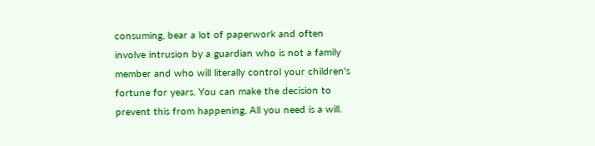consuming, bear a lot of paperwork and often involve intrusion by a guardian who is not a family member and who will literally control your children's fortune for years. You can make the decision to prevent this from happening, All you need is a will.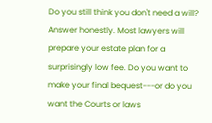Do you still think you don't need a will? Answer honestly. Most lawyers will prepare your estate plan for a surprisingly low fee. Do you want to make your final bequest---or do you want the Courts or laws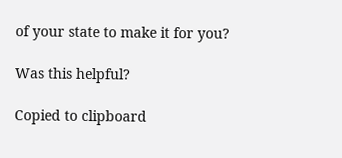of your state to make it for you?

Was this helpful?

Copied to clipboard